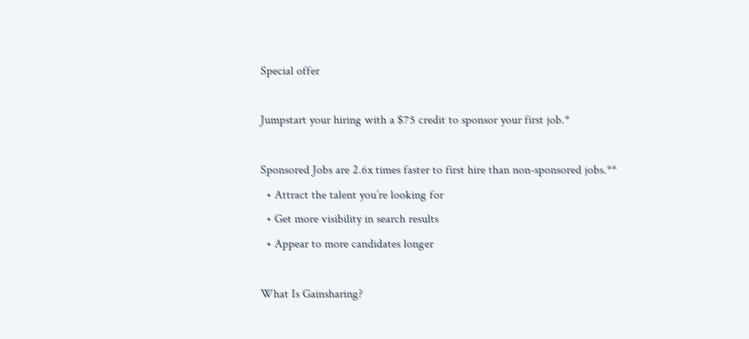Special offer

Jumpstart your hiring with a $75 credit to sponsor your first job.*

Sponsored Jobs are 2.6x times faster to first hire than non-sponsored jobs.**
  • Attract the talent you’re looking for
  • Get more visibility in search results
  • Appear to more candidates longer

What Is Gainsharing?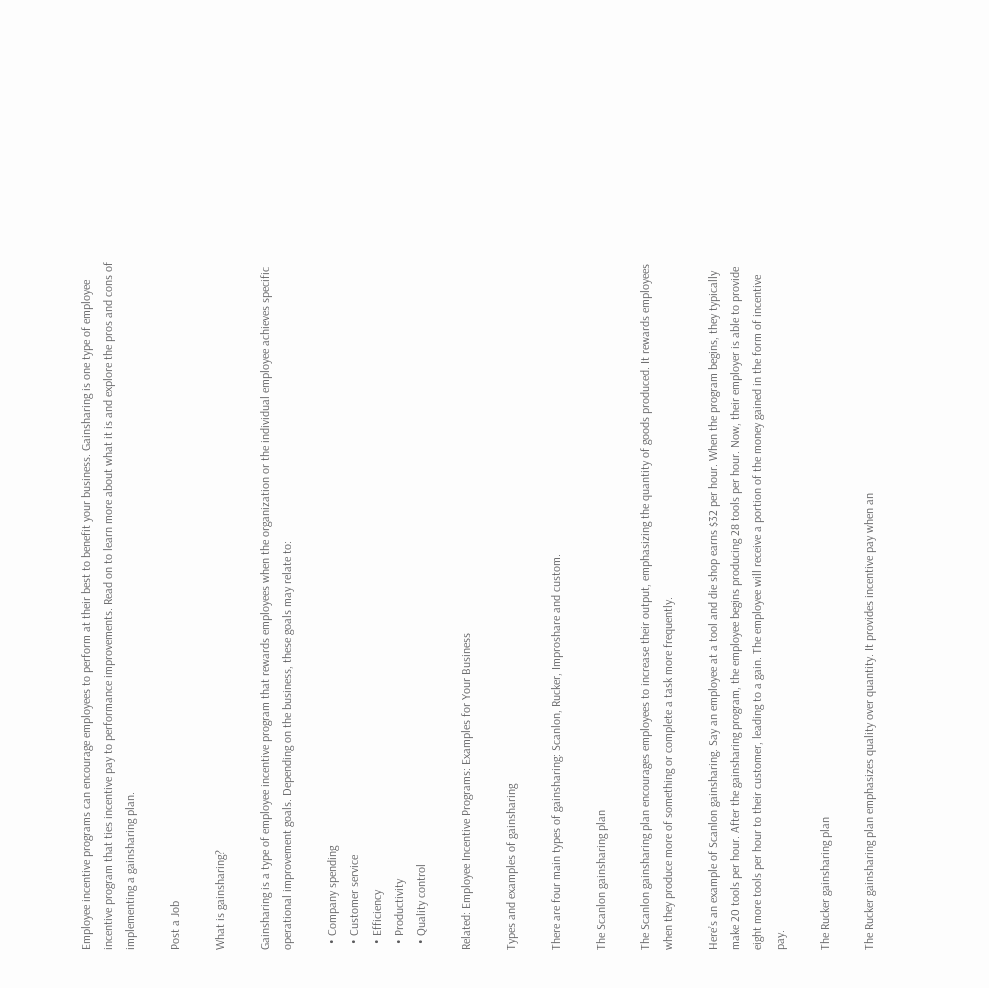Employee incentive programs can encourage employees to perform at their best to benefit your business. Gainsharing is one type of employee incentive program that ties incentive pay to performance improvements. Read on to learn more about what it is and explore the pros and cons of implementing a gainsharing plan.

Post a Job

What is gainsharing?

Gainsharing is a type of employee incentive program that rewards employees when the organization or the individual employee achieves specific operational improvement goals. Depending on the business, these goals may relate to:

  • Company spending
  • Customer service
  • Efficiency
  • Productivity
  • Quality control

Related: Employee Incentive Programs: Examples for Your Business

Types and examples of gainsharing

There are four main types of gainsharing: Scanlon, Rucker, Improshare and custom.

The Scanlon gainsharing plan

The Scanlon gainsharing plan encourages employees to increase their output, emphasizing the quantity of goods produced. It rewards employees when they produce more of something or complete a task more frequently.

Here’s an example of Scanlon gainsharing. Say an employee at a tool and die shop earns $32 per hour. When the program begins, they typically make 20 tools per hour. After the gainsharing program, the employee begins producing 28 tools per hour. Now, their employer is able to provide eight more tools per hour to their customer, leading to a gain. The employee will receive a portion of the money gained in the form of incentive pay.

The Rucker gainsharing plan

The Rucker gainsharing plan emphasizes quality over quantity. It provides incentive pay when an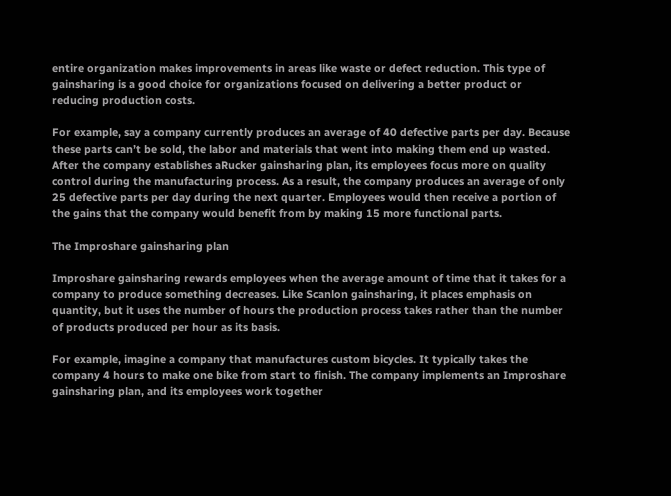entire organization makes improvements in areas like waste or defect reduction. This type of gainsharing is a good choice for organizations focused on delivering a better product or reducing production costs.

For example, say a company currently produces an average of 40 defective parts per day. Because these parts can’t be sold, the labor and materials that went into making them end up wasted. After the company establishes aRucker gainsharing plan, its employees focus more on quality control during the manufacturing process. As a result, the company produces an average of only 25 defective parts per day during the next quarter. Employees would then receive a portion of the gains that the company would benefit from by making 15 more functional parts.

The Improshare gainsharing plan

Improshare gainsharing rewards employees when the average amount of time that it takes for a company to produce something decreases. Like Scanlon gainsharing, it places emphasis on quantity, but it uses the number of hours the production process takes rather than the number of products produced per hour as its basis.

For example, imagine a company that manufactures custom bicycles. It typically takes the company 4 hours to make one bike from start to finish. The company implements an Improshare gainsharing plan, and its employees work together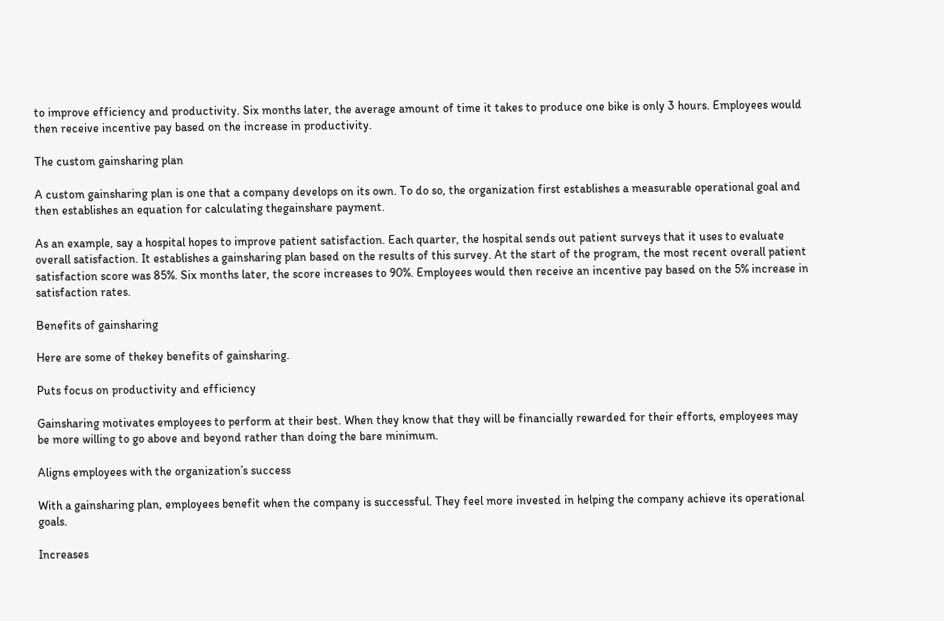to improve efficiency and productivity. Six months later, the average amount of time it takes to produce one bike is only 3 hours. Employees would then receive incentive pay based on the increase in productivity.

The custom gainsharing plan

A custom gainsharing plan is one that a company develops on its own. To do so, the organization first establishes a measurable operational goal and then establishes an equation for calculating thegainshare payment.

As an example, say a hospital hopes to improve patient satisfaction. Each quarter, the hospital sends out patient surveys that it uses to evaluate overall satisfaction. It establishes a gainsharing plan based on the results of this survey. At the start of the program, the most recent overall patient satisfaction score was 85%. Six months later, the score increases to 90%. Employees would then receive an incentive pay based on the 5% increase in satisfaction rates.

Benefits of gainsharing

Here are some of thekey benefits of gainsharing.

Puts focus on productivity and efficiency

Gainsharing motivates employees to perform at their best. When they know that they will be financially rewarded for their efforts, employees may be more willing to go above and beyond rather than doing the bare minimum.

Aligns employees with the organization’s success

With a gainsharing plan, employees benefit when the company is successful. They feel more invested in helping the company achieve its operational goals.

Increases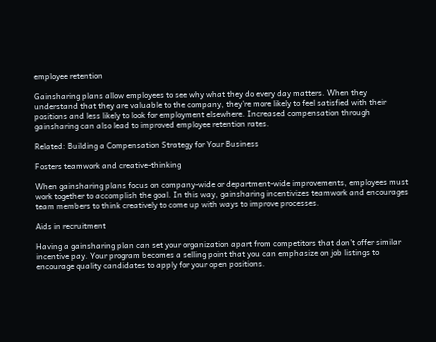employee retention

Gainsharing plans allow employees to see why what they do every day matters. When they understand that they are valuable to the company, they’re more likely to feel satisfied with their positions and less likely to look for employment elsewhere. Increased compensation through gainsharing can also lead to improved employee retention rates.

Related: Building a Compensation Strategy for Your Business

Fosters teamwork and creative-thinking

When gainsharing plans focus on company-wide or department-wide improvements, employees must work together to accomplish the goal. In this way, gainsharing incentivizes teamwork and encourages team members to think creatively to come up with ways to improve processes.

Aids in recruitment

Having a gainsharing plan can set your organization apart from competitors that don’t offer similar incentive pay. Your program becomes a selling point that you can emphasize on job listings to encourage quality candidates to apply for your open positions.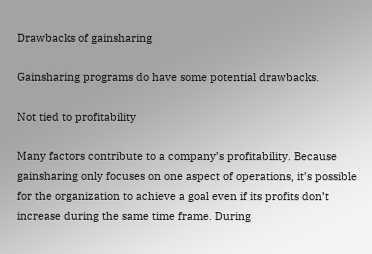Drawbacks of gainsharing

Gainsharing programs do have some potential drawbacks.

Not tied to profitability

Many factors contribute to a company’s profitability. Because gainsharing only focuses on one aspect of operations, it’s possible for the organization to achieve a goal even if its profits don’t increase during the same time frame. During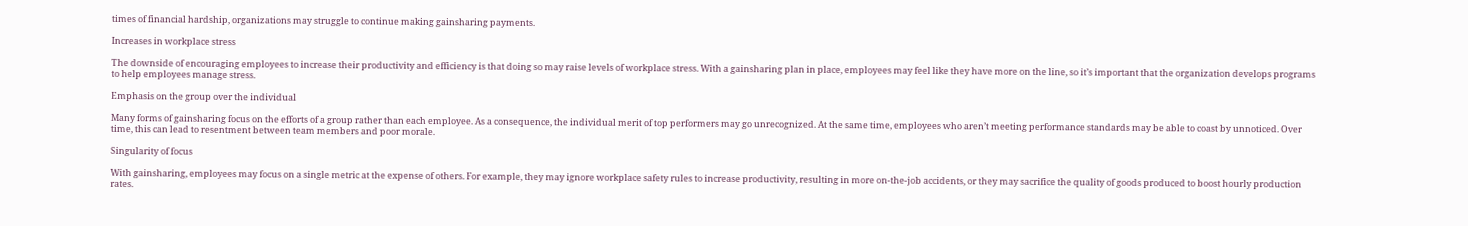times of financial hardship, organizations may struggle to continue making gainsharing payments.

Increases in workplace stress

The downside of encouraging employees to increase their productivity and efficiency is that doing so may raise levels of workplace stress. With a gainsharing plan in place, employees may feel like they have more on the line, so it’s important that the organization develops programs to help employees manage stress.

Emphasis on the group over the individual

Many forms of gainsharing focus on the efforts of a group rather than each employee. As a consequence, the individual merit of top performers may go unrecognized. At the same time, employees who aren’t meeting performance standards may be able to coast by unnoticed. Over time, this can lead to resentment between team members and poor morale.

Singularity of focus

With gainsharing, employees may focus on a single metric at the expense of others. For example, they may ignore workplace safety rules to increase productivity, resulting in more on-the-job accidents, or they may sacrifice the quality of goods produced to boost hourly production rates.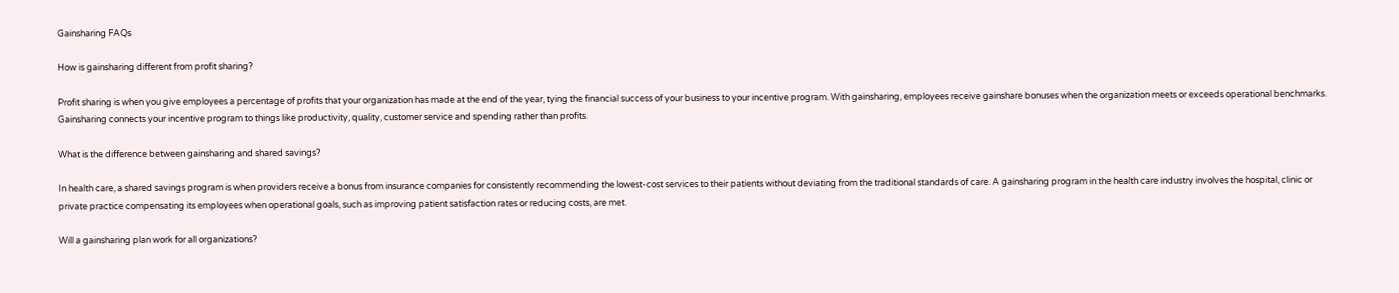Gainsharing FAQs

How is gainsharing different from profit sharing?

Profit sharing is when you give employees a percentage of profits that your organization has made at the end of the year, tying the financial success of your business to your incentive program. With gainsharing, employees receive gainshare bonuses when the organization meets or exceeds operational benchmarks. Gainsharing connects your incentive program to things like productivity, quality, customer service and spending rather than profits.

What is the difference between gainsharing and shared savings?

In health care, a shared savings program is when providers receive a bonus from insurance companies for consistently recommending the lowest-cost services to their patients without deviating from the traditional standards of care. A gainsharing program in the health care industry involves the hospital, clinic or private practice compensating its employees when operational goals, such as improving patient satisfaction rates or reducing costs, are met.

Will a gainsharing plan work for all organizations?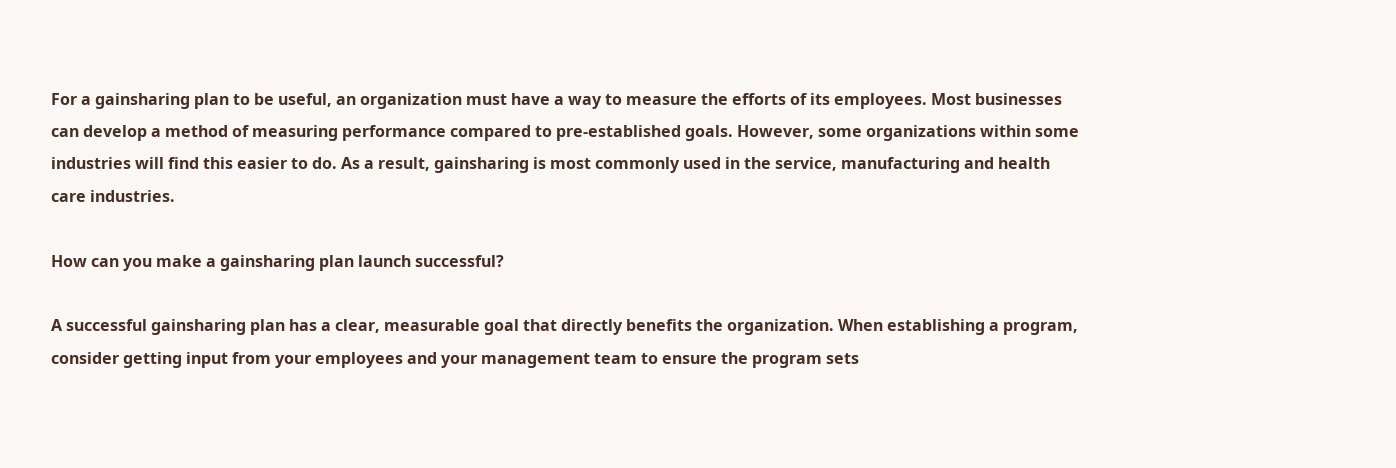For a gainsharing plan to be useful, an organization must have a way to measure the efforts of its employees. Most businesses can develop a method of measuring performance compared to pre-established goals. However, some organizations within some industries will find this easier to do. As a result, gainsharing is most commonly used in the service, manufacturing and health care industries.

How can you make a gainsharing plan launch successful?

A successful gainsharing plan has a clear, measurable goal that directly benefits the organization. When establishing a program, consider getting input from your employees and your management team to ensure the program sets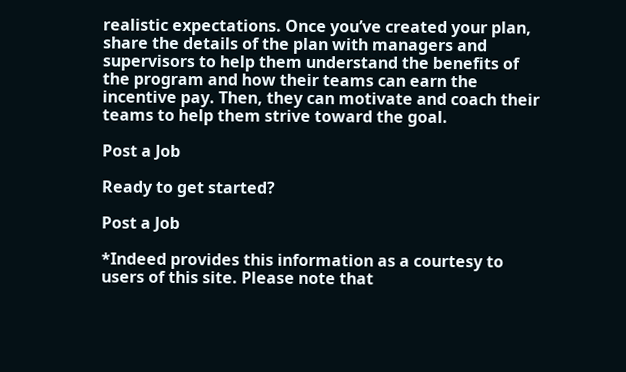realistic expectations. Once you’ve created your plan, share the details of the plan with managers and supervisors to help them understand the benefits of the program and how their teams can earn the incentive pay. Then, they can motivate and coach their teams to help them strive toward the goal.

Post a Job

Ready to get started?

Post a Job

*Indeed provides this information as a courtesy to users of this site. Please note that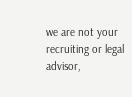we are not your recruiting or legal advisor,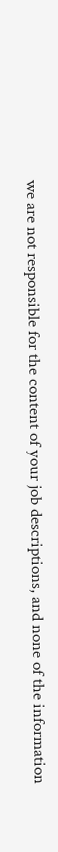we are not responsible for the content of your job descriptions, and none of the information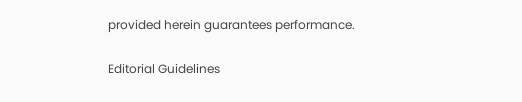provided herein guarantees performance.

Editorial Guidelines